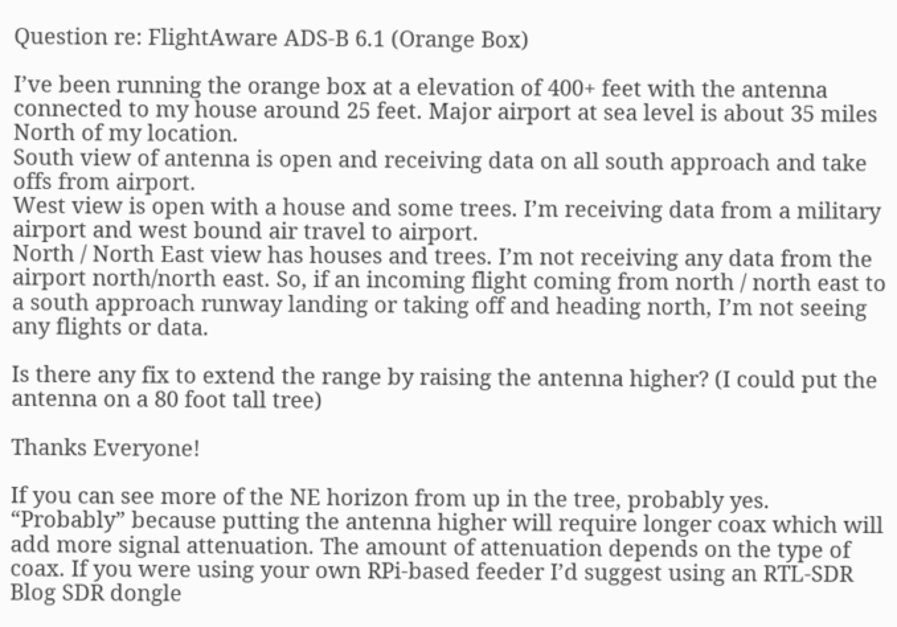Question re: FlightAware ADS-B 6.1 (Orange Box)

I’ve been running the orange box at a elevation of 400+ feet with the antenna connected to my house around 25 feet. Major airport at sea level is about 35 miles North of my location.
South view of antenna is open and receiving data on all south approach and take offs from airport.
West view is open with a house and some trees. I’m receiving data from a military airport and west bound air travel to airport.
North / North East view has houses and trees. I’m not receiving any data from the airport north/north east. So, if an incoming flight coming from north / north east to a south approach runway landing or taking off and heading north, I’m not seeing any flights or data.

Is there any fix to extend the range by raising the antenna higher? (I could put the antenna on a 80 foot tall tree)

Thanks Everyone!

If you can see more of the NE horizon from up in the tree, probably yes. “Probably” because putting the antenna higher will require longer coax which will add more signal attenuation. The amount of attenuation depends on the type of coax. If you were using your own RPi-based feeder I’d suggest using an RTL-SDR Blog SDR dongle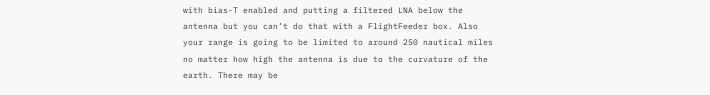with bias-T enabled and putting a filtered LNA below the antenna but you can’t do that with a FlightFeeder box. Also your range is going to be limited to around 250 nautical miles no matter how high the antenna is due to the curvature of the earth. There may be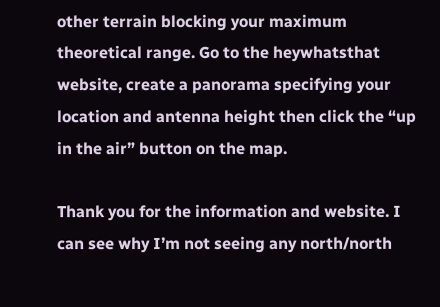other terrain blocking your maximum theoretical range. Go to the heywhatsthat website, create a panorama specifying your location and antenna height then click the “up in the air” button on the map.

Thank you for the information and website. I can see why I’m not seeing any north/north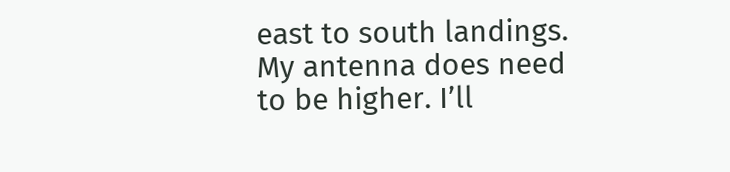east to south landings. My antenna does need to be higher. I’ll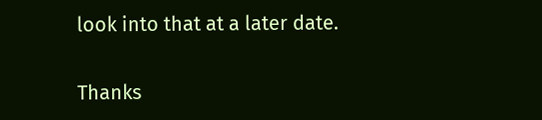look into that at a later date.

Thanks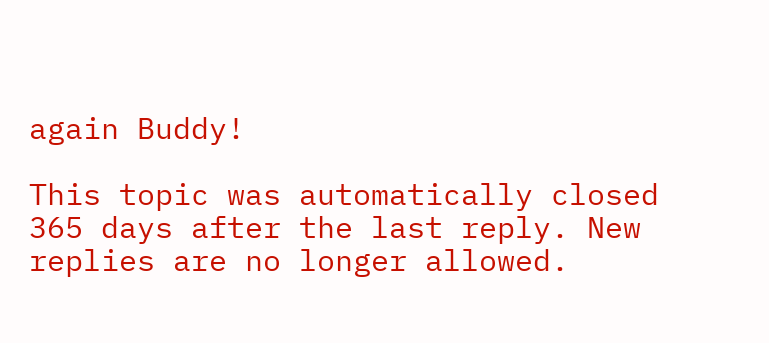again Buddy!

This topic was automatically closed 365 days after the last reply. New replies are no longer allowed.